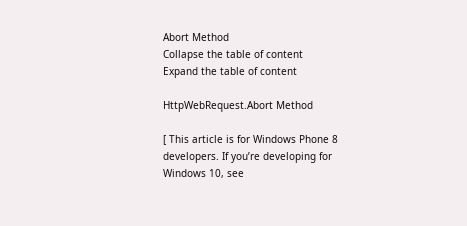Abort Method
Collapse the table of content
Expand the table of content

HttpWebRequest.Abort Method

[ This article is for Windows Phone 8 developers. If you’re developing for Windows 10, see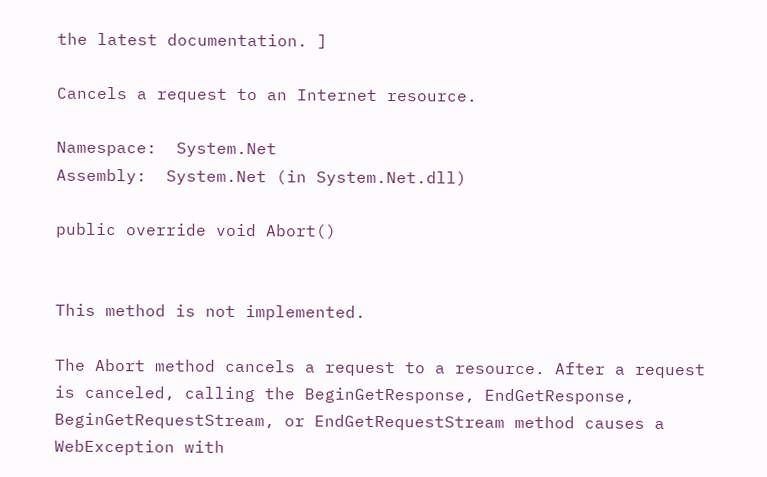the latest documentation. ]

Cancels a request to an Internet resource.

Namespace:  System.Net
Assembly:  System.Net (in System.Net.dll)

public override void Abort()


This method is not implemented.

The Abort method cancels a request to a resource. After a request is canceled, calling the BeginGetResponse, EndGetResponse, BeginGetRequestStream, or EndGetRequestStream method causes a WebException with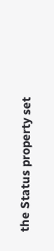the Status property set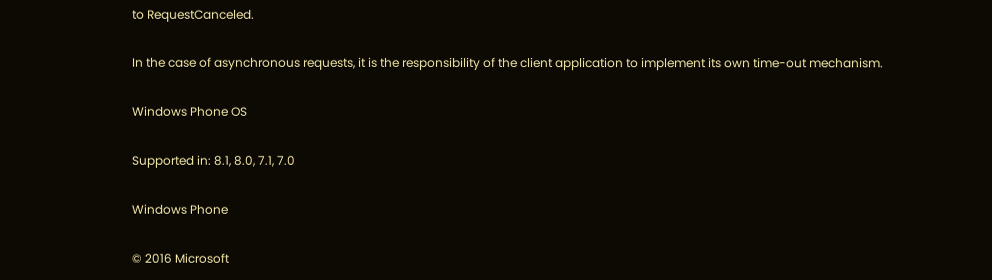to RequestCanceled.

In the case of asynchronous requests, it is the responsibility of the client application to implement its own time-out mechanism.

Windows Phone OS

Supported in: 8.1, 8.0, 7.1, 7.0

Windows Phone

© 2016 Microsoft